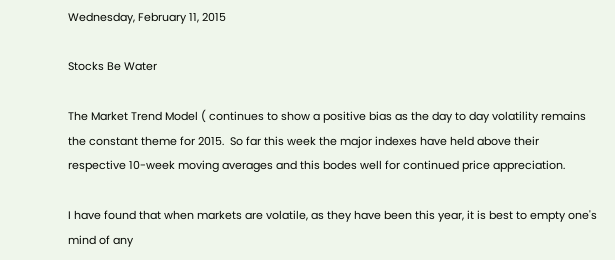Wednesday, February 11, 2015

Stocks Be Water

The Market Trend Model ( continues to show a positive bias as the day to day volatility remains the constant theme for 2015.  So far this week the major indexes have held above their respective 10-week moving averages and this bodes well for continued price appreciation.

I have found that when markets are volatile, as they have been this year, it is best to empty one's mind of any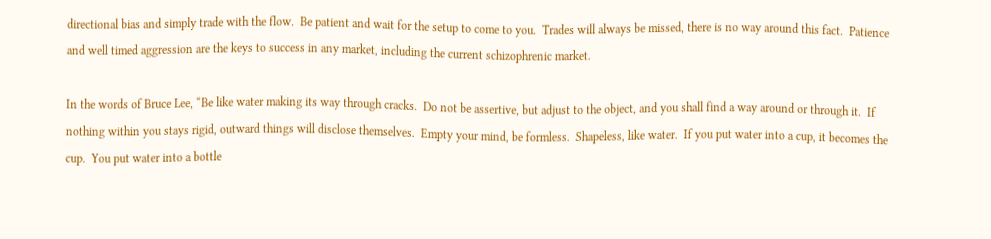directional bias and simply trade with the flow.  Be patient and wait for the setup to come to you.  Trades will always be missed, there is no way around this fact.  Patience and well timed aggression are the keys to success in any market, including the current schizophrenic market.

In the words of Bruce Lee, “Be like water making its way through cracks.  Do not be assertive, but adjust to the object, and you shall find a way around or through it.  If nothing within you stays rigid, outward things will disclose themselves.  Empty your mind, be formless.  Shapeless, like water.  If you put water into a cup, it becomes the cup.  You put water into a bottle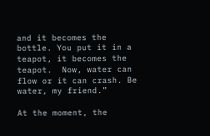and it becomes the bottle. You put it in a teapot, it becomes the teapot.  Now, water can flow or it can crash. Be water, my friend.”

At the moment, the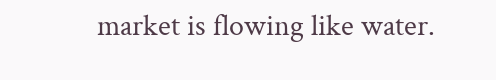market is flowing like water.